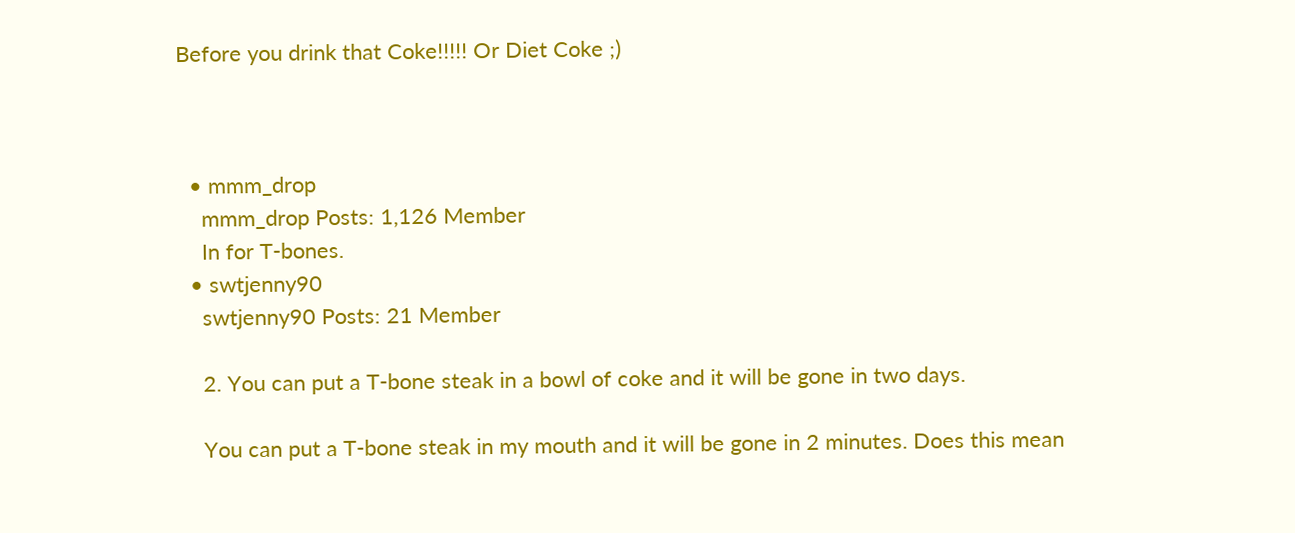Before you drink that Coke!!!!! Or Diet Coke ;)



  • mmm_drop
    mmm_drop Posts: 1,126 Member
    In for T-bones.
  • swtjenny90
    swtjenny90 Posts: 21 Member

    2. You can put a T-bone steak in a bowl of coke and it will be gone in two days.

    You can put a T-bone steak in my mouth and it will be gone in 2 minutes. Does this mean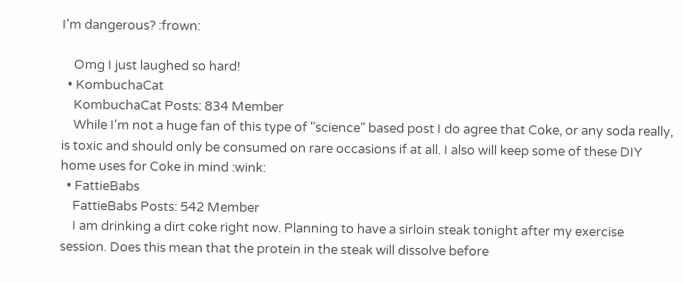I'm dangerous? :frown:

    Omg I just laughed so hard!
  • KombuchaCat
    KombuchaCat Posts: 834 Member
    While I'm not a huge fan of this type of "science" based post I do agree that Coke, or any soda really, is toxic and should only be consumed on rare occasions if at all. I also will keep some of these DIY home uses for Coke in mind :wink:
  • FattieBabs
    FattieBabs Posts: 542 Member
    I am drinking a dirt coke right now. Planning to have a sirloin steak tonight after my exercise session. Does this mean that the protein in the steak will dissolve before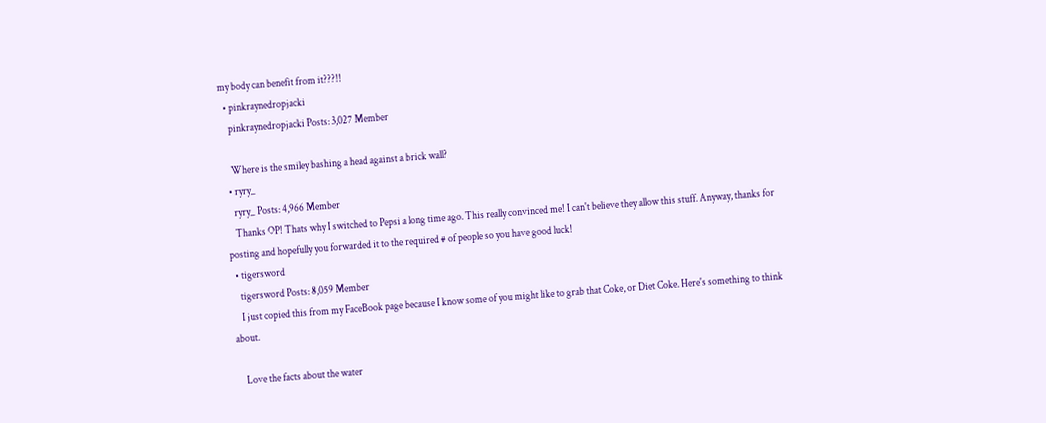my body can benefit from it???!!
  • pinkraynedropjacki
    pinkraynedropjacki Posts: 3,027 Member

    Where is the smiley bashing a head against a brick wall?
  • ryry_
    ryry_ Posts: 4,966 Member
    Thanks OP! Thats why I switched to Pepsi a long time ago. This really convinced me! I can't believe they allow this stuff. Anyway, thanks for posting and hopefully you forwarded it to the required # of people so you have good luck!
  • tigersword
    tigersword Posts: 8,059 Member
    I just copied this from my FaceBook page because I know some of you might like to grab that Coke, or Diet Coke. Here's something to think about.

    Love the facts about the water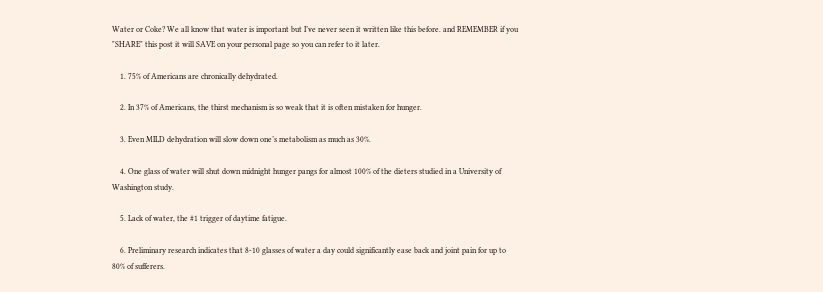Water or Coke? We all know that water is important but I’ve never seen it written like this before. and REMEMBER if you "SHARE" this post it will SAVE on your personal page so you can refer to it later.

    1. 75% of Americans are chronically dehydrated.

    2. In 37% of Americans, the thirst mechanism is so weak that it is often mistaken for hunger.

    3. Even MILD dehydration will slow down one’s metabolism as much as 30%.

    4. One glass of water will shut down midnight hunger pangs for almost 100% of the dieters studied in a University of Washington study.

    5. Lack of water, the #1 trigger of daytime fatigue.

    6. Preliminary research indicates that 8-10 glasses of water a day could significantly ease back and joint pain for up to 80% of sufferers.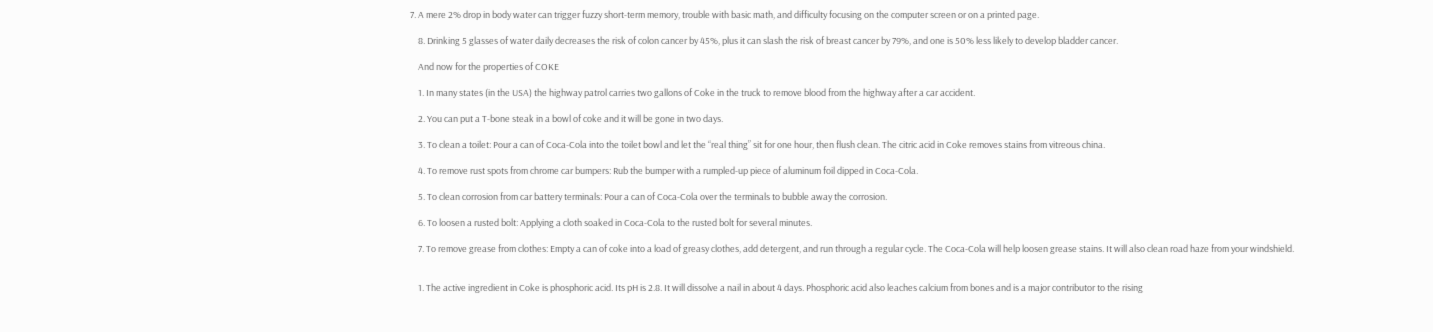7. A mere 2% drop in body water can trigger fuzzy short-term memory, trouble with basic math, and difficulty focusing on the computer screen or on a printed page.

    8. Drinking 5 glasses of water daily decreases the risk of colon cancer by 45%, plus it can slash the risk of breast cancer by 79%, and one is 50% less likely to develop bladder cancer.

    And now for the properties of COKE

    1. In many states (in the USA) the highway patrol carries two gallons of Coke in the truck to remove blood from the highway after a car accident.

    2. You can put a T-bone steak in a bowl of coke and it will be gone in two days.

    3. To clean a toilet: Pour a can of Coca-Cola into the toilet bowl and let the “real thing” sit for one hour, then flush clean. The citric acid in Coke removes stains from vitreous china.

    4. To remove rust spots from chrome car bumpers: Rub the bumper with a rumpled-up piece of aluminum foil dipped in Coca-Cola.

    5. To clean corrosion from car battery terminals: Pour a can of Coca-Cola over the terminals to bubble away the corrosion.

    6. To loosen a rusted bolt: Applying a cloth soaked in Coca-Cola to the rusted bolt for several minutes.

    7. To remove grease from clothes: Empty a can of coke into a load of greasy clothes, add detergent, and run through a regular cycle. The Coca-Cola will help loosen grease stains. It will also clean road haze from your windshield.


    1. The active ingredient in Coke is phosphoric acid. Its pH is 2.8. It will dissolve a nail in about 4 days. Phosphoric acid also leaches calcium from bones and is a major contributor to the rising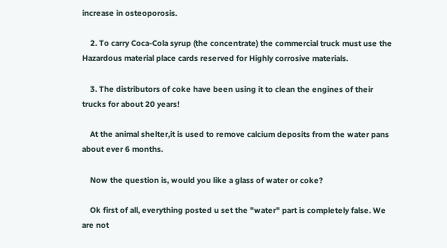increase in osteoporosis.

    2. To carry Coca-Cola syrup (the concentrate) the commercial truck must use the Hazardous material place cards reserved for Highly corrosive materials.

    3. The distributors of coke have been using it to clean the engines of their trucks for about 20 years!

    At the animal shelter,it is used to remove calcium deposits from the water pans about ever 6 months.

    Now the question is, would you like a glass of water or coke?

    Ok first of all, everything posted u set the "water" part is completely false. We are not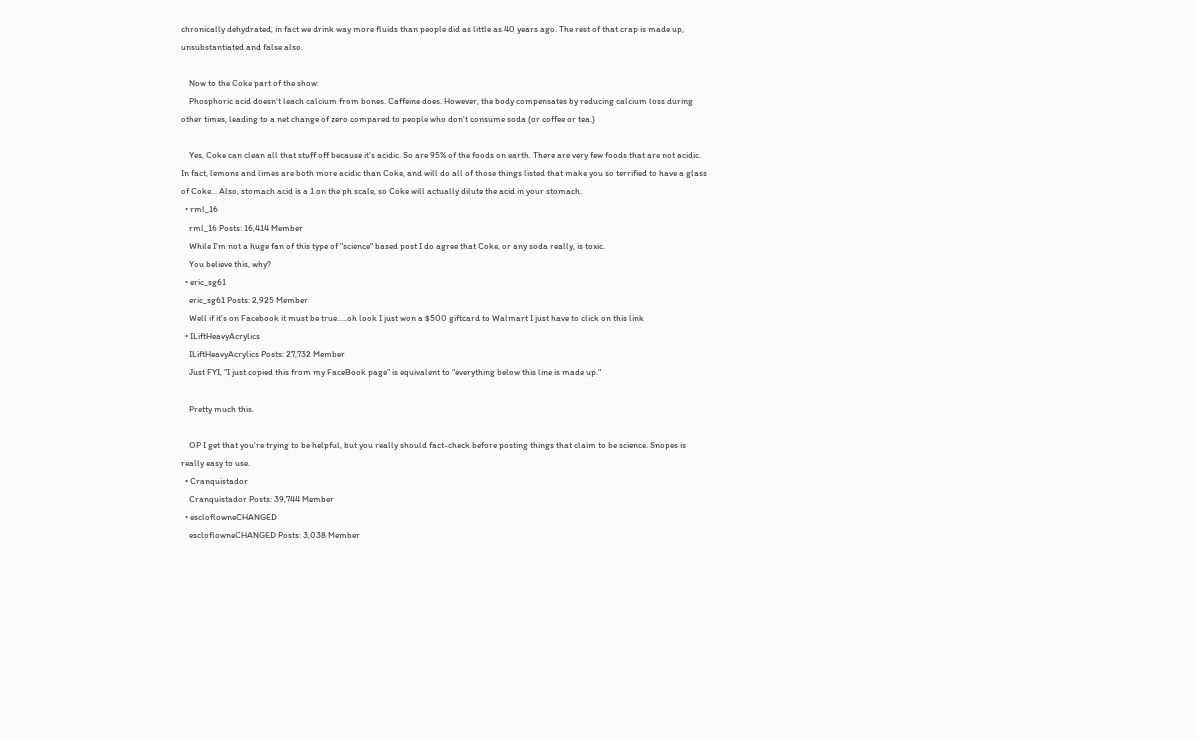chronically dehydrated, in fact we drink way more fluids than people did as little as 40 years ago. The rest of that crap is made up, unsubstantiated and false also.

    Now to the Coke part of the show:
    Phosphoric acid doesn't leach calcium from bones. Caffeine does. However, the body compensates by reducing calcium loss during other times, leading to a net change of zero compared to people who don't consume soda (or coffee or tea.)

    Yes, Coke can clean all that stuff off because it's acidic. So are 95% of the foods on earth. There are very few foods that are not acidic. In fact, lemons and limes are both more acidic than Coke, and will do all of those things listed that make you so terrified to have a glass of Coke... Also, stomach acid is a 1 on the ph scale, so Coke will actually dilute the acid in your stomach.
  • rml_16
    rml_16 Posts: 16,414 Member
    While I'm not a huge fan of this type of "science" based post I do agree that Coke, or any soda really, is toxic.
    You believe this, why?
  • eric_sg61
    eric_sg61 Posts: 2,925 Member
    Well if it's on Facebook it must be true.....oh look I just won a $500 giftcard to Walmart I just have to click on this link
  • ILiftHeavyAcrylics
    ILiftHeavyAcrylics Posts: 27,732 Member
    Just FYI, "I just copied this from my FaceBook page" is equivalent to "everything below this line is made up."

    Pretty much this.

    OP I get that you're trying to be helpful, but you really should fact-check before posting things that claim to be science. Snopes is really easy to use.
  • Cranquistador
    Cranquistador Posts: 39,744 Member
  • escloflowneCHANGED
    escloflowneCHANGED Posts: 3,038 Member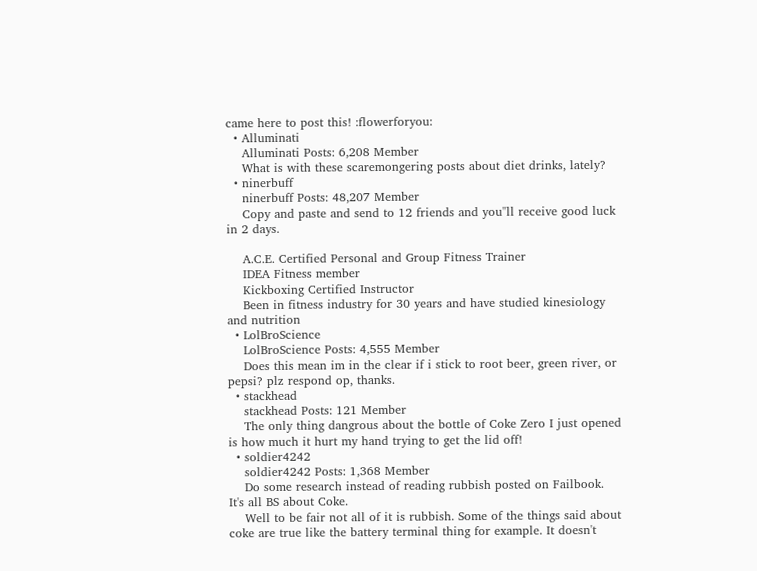came here to post this! :flowerforyou:
  • Alluminati
    Alluminati Posts: 6,208 Member
    What is with these scaremongering posts about diet drinks, lately?
  • ninerbuff
    ninerbuff Posts: 48,207 Member
    Copy and paste and send to 12 friends and you''ll receive good luck in 2 days.

    A.C.E. Certified Personal and Group Fitness Trainer
    IDEA Fitness member
    Kickboxing Certified Instructor
    Been in fitness industry for 30 years and have studied kinesiology and nutrition
  • LolBroScience
    LolBroScience Posts: 4,555 Member
    Does this mean im in the clear if i stick to root beer, green river, or pepsi? plz respond op, thanks.
  • stackhead
    stackhead Posts: 121 Member
    The only thing dangrous about the bottle of Coke Zero I just opened is how much it hurt my hand trying to get the lid off!
  • soldier4242
    soldier4242 Posts: 1,368 Member
    Do some research instead of reading rubbish posted on Failbook. It's all BS about Coke.
    Well to be fair not all of it is rubbish. Some of the things said about coke are true like the battery terminal thing for example. It doesn't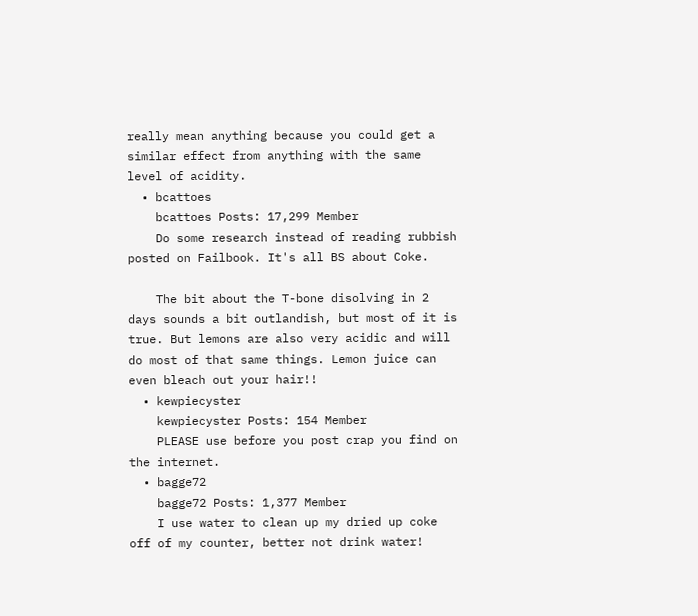really mean anything because you could get a similar effect from anything with the same level of acidity.
  • bcattoes
    bcattoes Posts: 17,299 Member
    Do some research instead of reading rubbish posted on Failbook. It's all BS about Coke.

    The bit about the T-bone disolving in 2 days sounds a bit outlandish, but most of it is true. But lemons are also very acidic and will do most of that same things. Lemon juice can even bleach out your hair!!
  • kewpiecyster
    kewpiecyster Posts: 154 Member
    PLEASE use before you post crap you find on the internet.
  • bagge72
    bagge72 Posts: 1,377 Member
    I use water to clean up my dried up coke off of my counter, better not drink water!